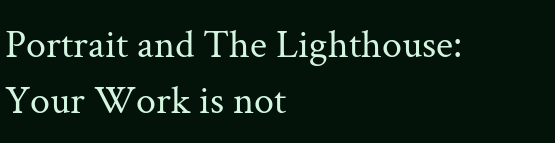Portrait and The Lighthouse: Your Work is not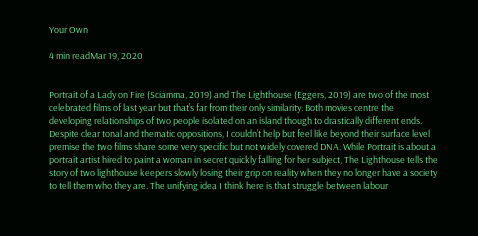Your Own

4 min readMar 19, 2020


Portrait of a Lady on Fire (Sciamma, 2019) and The Lighthouse (Eggers, 2019) are two of the most celebrated films of last year but that’s far from their only similarity. Both movies centre the developing relationships of two people isolated on an island though to drastically different ends. Despite clear tonal and thematic oppositions, I couldn’t help but feel like beyond their surface level premise the two films share some very specific but not widely covered DNA. While Portrait is about a portrait artist hired to paint a woman in secret quickly falling for her subject, The Lighthouse tells the story of two lighthouse keepers slowly losing their grip on reality when they no longer have a society to tell them who they are. The unifying idea I think here is that struggle between labour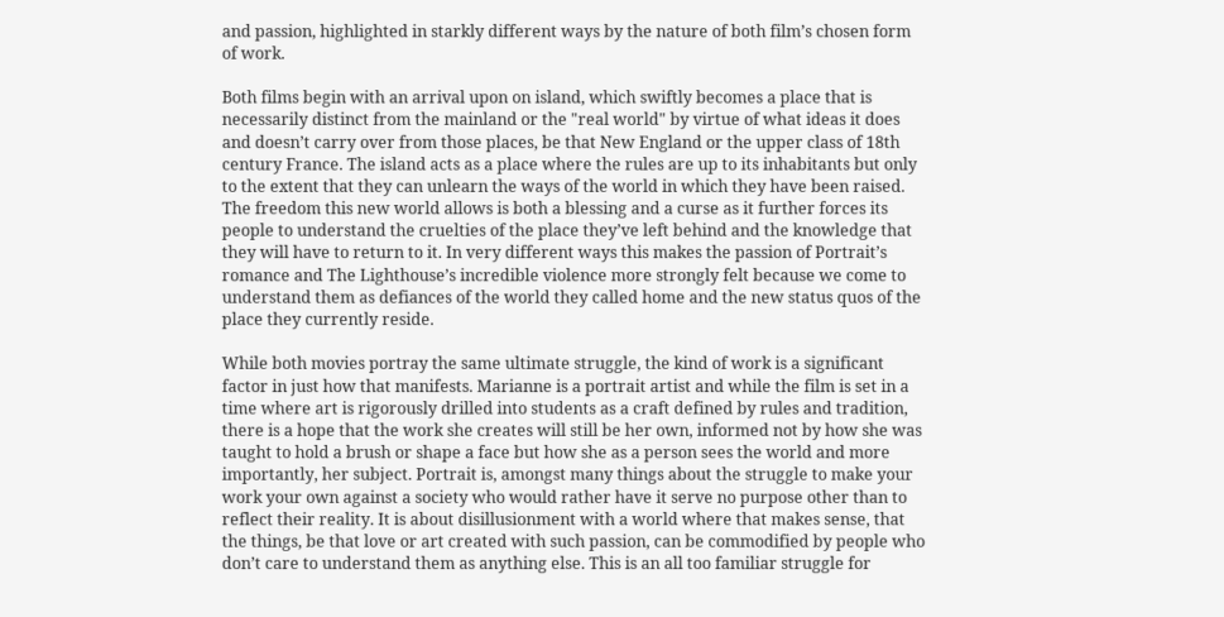and passion, highlighted in starkly different ways by the nature of both film’s chosen form of work.

Both films begin with an arrival upon on island, which swiftly becomes a place that is necessarily distinct from the mainland or the "real world" by virtue of what ideas it does and doesn’t carry over from those places, be that New England or the upper class of 18th century France. The island acts as a place where the rules are up to its inhabitants but only to the extent that they can unlearn the ways of the world in which they have been raised. The freedom this new world allows is both a blessing and a curse as it further forces its people to understand the cruelties of the place they’ve left behind and the knowledge that they will have to return to it. In very different ways this makes the passion of Portrait’s romance and The Lighthouse’s incredible violence more strongly felt because we come to understand them as defiances of the world they called home and the new status quos of the place they currently reside.

While both movies portray the same ultimate struggle, the kind of work is a significant factor in just how that manifests. Marianne is a portrait artist and while the film is set in a time where art is rigorously drilled into students as a craft defined by rules and tradition, there is a hope that the work she creates will still be her own, informed not by how she was taught to hold a brush or shape a face but how she as a person sees the world and more importantly, her subject. Portrait is, amongst many things about the struggle to make your work your own against a society who would rather have it serve no purpose other than to reflect their reality. It is about disillusionment with a world where that makes sense, that the things, be that love or art created with such passion, can be commodified by people who don’t care to understand them as anything else. This is an all too familiar struggle for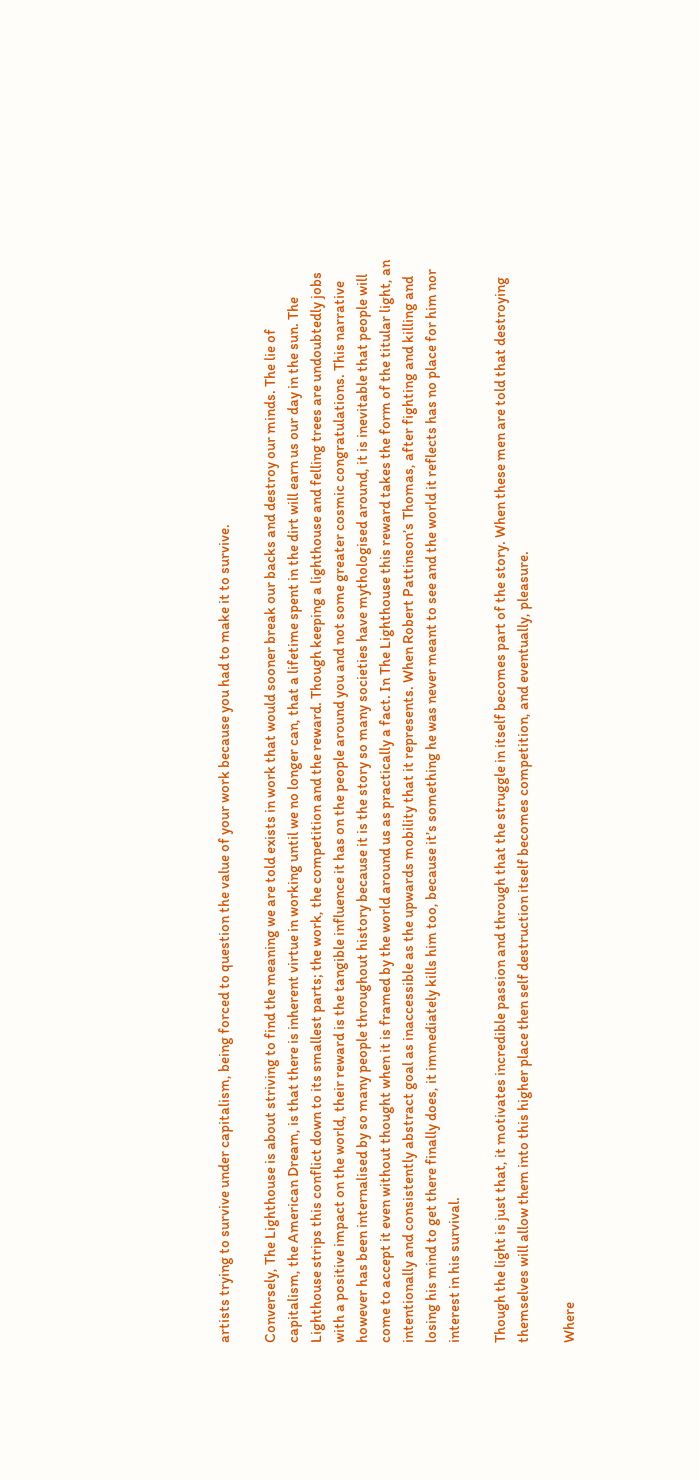artists trying to survive under capitalism, being forced to question the value of your work because you had to make it to survive.

Conversely, The Lighthouse is about striving to find the meaning we are told exists in work that would sooner break our backs and destroy our minds. The lie of capitalism, the American Dream, is that there is inherent virtue in working until we no longer can, that a lifetime spent in the dirt will earn us our day in the sun. The Lighthouse strips this conflict down to its smallest parts; the work, the competition and the reward. Though keeping a lighthouse and felling trees are undoubtedly jobs with a positive impact on the world, their reward is the tangible influence it has on the people around you and not some greater cosmic congratulations. This narrative however has been internalised by so many people throughout history because it is the story so many societies have mythologised around, it is inevitable that people will come to accept it even without thought when it is framed by the world around us as practically a fact. In The Lighthouse this reward takes the form of the titular light, an intentionally and consistently abstract goal as inaccessible as the upwards mobility that it represents. When Robert Pattinson’s Thomas, after fighting and killing and losing his mind to get there finally does, it immediately kills him too, because it’s something he was never meant to see and the world it reflects has no place for him nor interest in his survival.

Though the light is just that, it motivates incredible passion and through that the struggle in itself becomes part of the story. When these men are told that destroying themselves will allow them into this higher place then self destruction itself becomes competition, and eventually, pleasure.

Where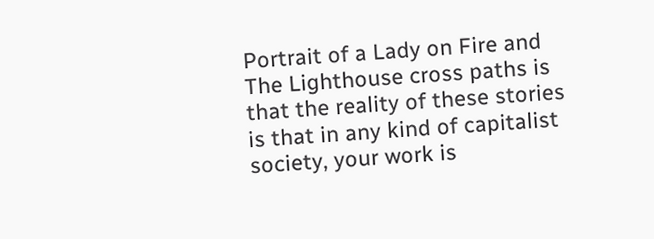Portrait of a Lady on Fire and The Lighthouse cross paths is that the reality of these stories is that in any kind of capitalist society, your work is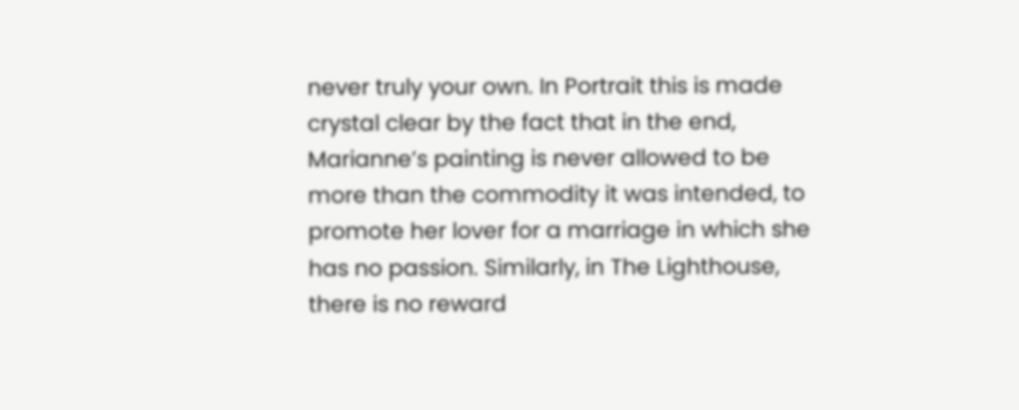never truly your own. In Portrait this is made crystal clear by the fact that in the end, Marianne’s painting is never allowed to be more than the commodity it was intended, to promote her lover for a marriage in which she has no passion. Similarly, in The Lighthouse, there is no reward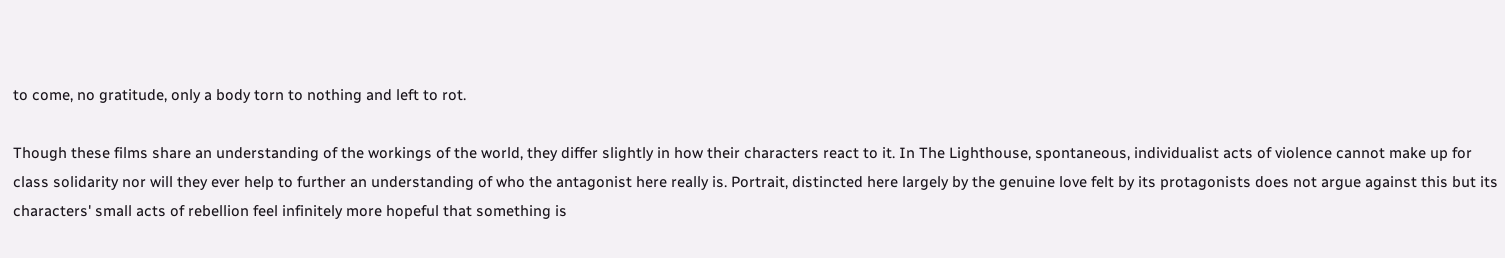to come, no gratitude, only a body torn to nothing and left to rot.

Though these films share an understanding of the workings of the world, they differ slightly in how their characters react to it. In The Lighthouse, spontaneous, individualist acts of violence cannot make up for class solidarity nor will they ever help to further an understanding of who the antagonist here really is. Portrait, distincted here largely by the genuine love felt by its protagonists does not argue against this but its characters' small acts of rebellion feel infinitely more hopeful that something is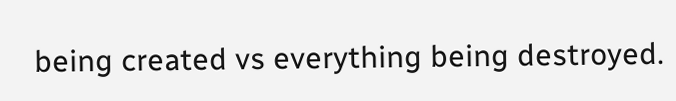being created vs everything being destroyed.